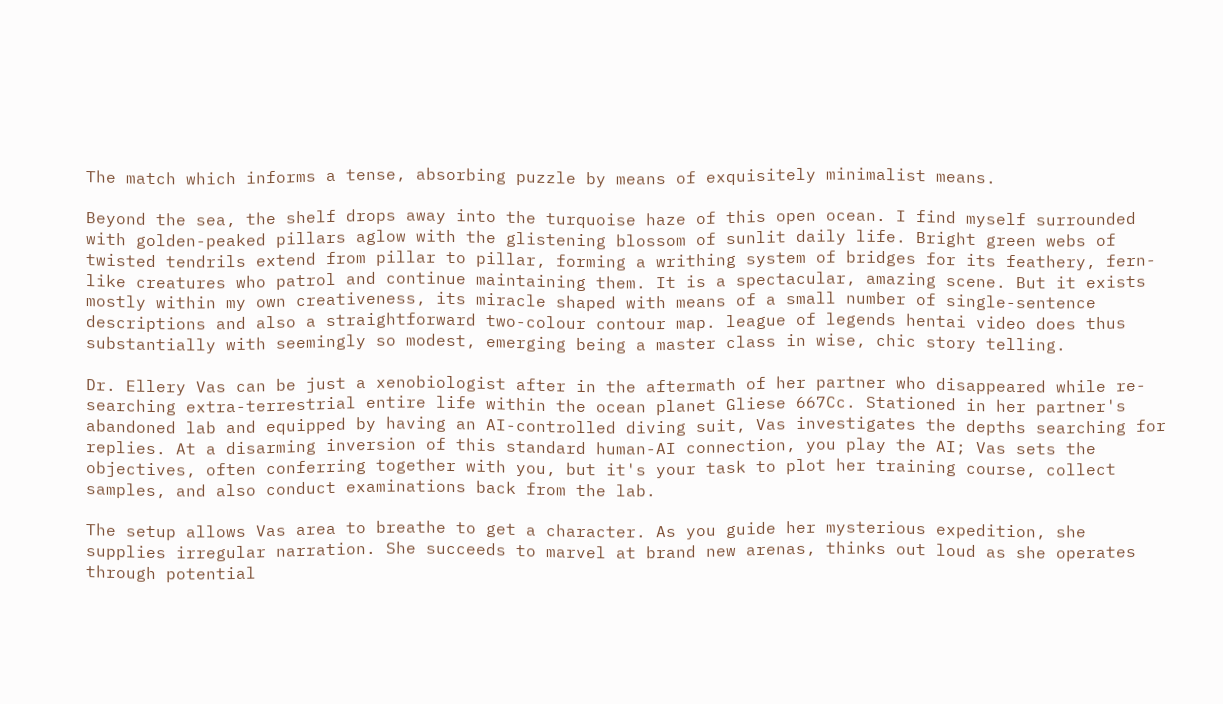The match which informs a tense, absorbing puzzle by means of exquisitely minimalist means.

Beyond the sea, the shelf drops away into the turquoise haze of this open ocean. I find myself surrounded with golden-peaked pillars aglow with the glistening blossom of sunlit daily life. Bright green webs of twisted tendrils extend from pillar to pillar, forming a writhing system of bridges for its feathery, fern-like creatures who patrol and continue maintaining them. It is a spectacular, amazing scene. But it exists mostly within my own creativeness, its miracle shaped with means of a small number of single-sentence descriptions and also a straightforward two-colour contour map. league of legends hentai video does thus substantially with seemingly so modest, emerging being a master class in wise, chic story telling.

Dr. Ellery Vas can be just a xenobiologist after in the aftermath of her partner who disappeared while re-searching extra-terrestrial entire life within the ocean planet Gliese 667Cc. Stationed in her partner's abandoned lab and equipped by having an AI-controlled diving suit, Vas investigates the depths searching for replies. At a disarming inversion of this standard human-AI connection, you play the AI; Vas sets the objectives, often conferring together with you, but it's your task to plot her training course, collect samples, and also conduct examinations back from the lab.

The setup allows Vas area to breathe to get a character. As you guide her mysterious expedition, she supplies irregular narration. She succeeds to marvel at brand new arenas, thinks out loud as she operates through potential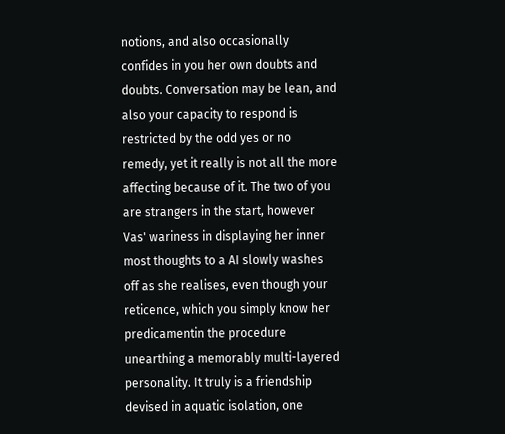notions, and also occasionally confides in you her own doubts and doubts. Conversation may be lean, and also your capacity to respond is restricted by the odd yes or no remedy, yet it really is not all the more affecting because of it. The two of you are strangers in the start, however Vas' wariness in displaying her inner most thoughts to a AI slowly washes off as she realises, even though your reticence, which you simply know her predicamentin the procedure unearthing a memorably multi-layered personality. It truly is a friendship devised in aquatic isolation, one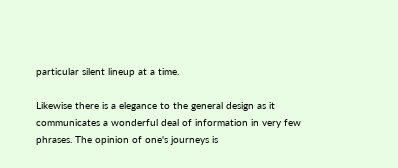particular silent lineup at a time.

Likewise there is a elegance to the general design as it communicates a wonderful deal of information in very few phrases. The opinion of one's journeys is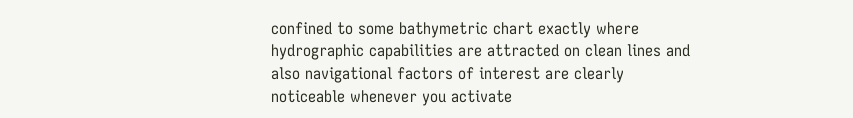confined to some bathymetric chart exactly where hydrographic capabilities are attracted on clean lines and also navigational factors of interest are clearly noticeable whenever you activate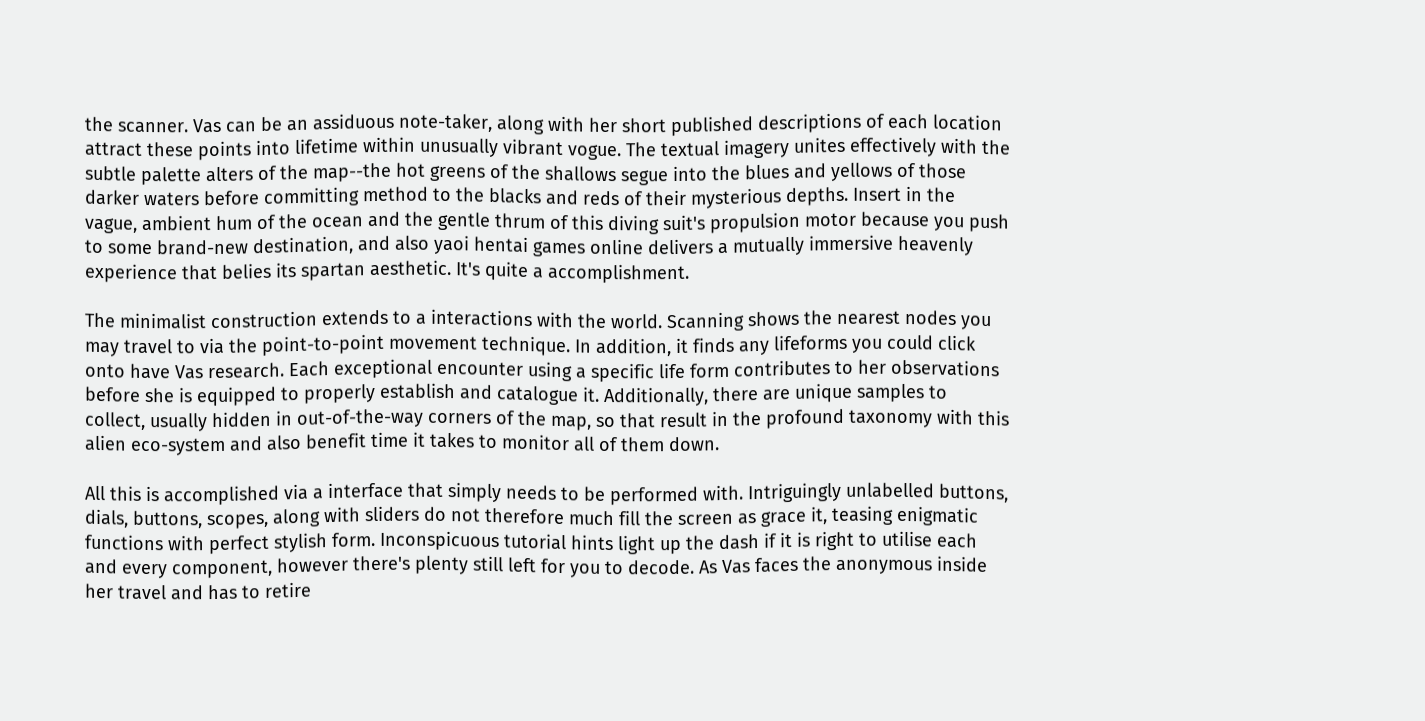the scanner. Vas can be an assiduous note-taker, along with her short published descriptions of each location attract these points into lifetime within unusually vibrant vogue. The textual imagery unites effectively with the subtle palette alters of the map--the hot greens of the shallows segue into the blues and yellows of those darker waters before committing method to the blacks and reds of their mysterious depths. Insert in the vague, ambient hum of the ocean and the gentle thrum of this diving suit's propulsion motor because you push to some brand-new destination, and also yaoi hentai games online delivers a mutually immersive heavenly experience that belies its spartan aesthetic. It's quite a accomplishment.

The minimalist construction extends to a interactions with the world. Scanning shows the nearest nodes you may travel to via the point-to-point movement technique. In addition, it finds any lifeforms you could click onto have Vas research. Each exceptional encounter using a specific life form contributes to her observations before she is equipped to properly establish and catalogue it. Additionally, there are unique samples to collect, usually hidden in out-of-the-way corners of the map, so that result in the profound taxonomy with this alien eco-system and also benefit time it takes to monitor all of them down.

All this is accomplished via a interface that simply needs to be performed with. Intriguingly unlabelled buttons, dials, buttons, scopes, along with sliders do not therefore much fill the screen as grace it, teasing enigmatic functions with perfect stylish form. Inconspicuous tutorial hints light up the dash if it is right to utilise each and every component, however there's plenty still left for you to decode. As Vas faces the anonymous inside her travel and has to retire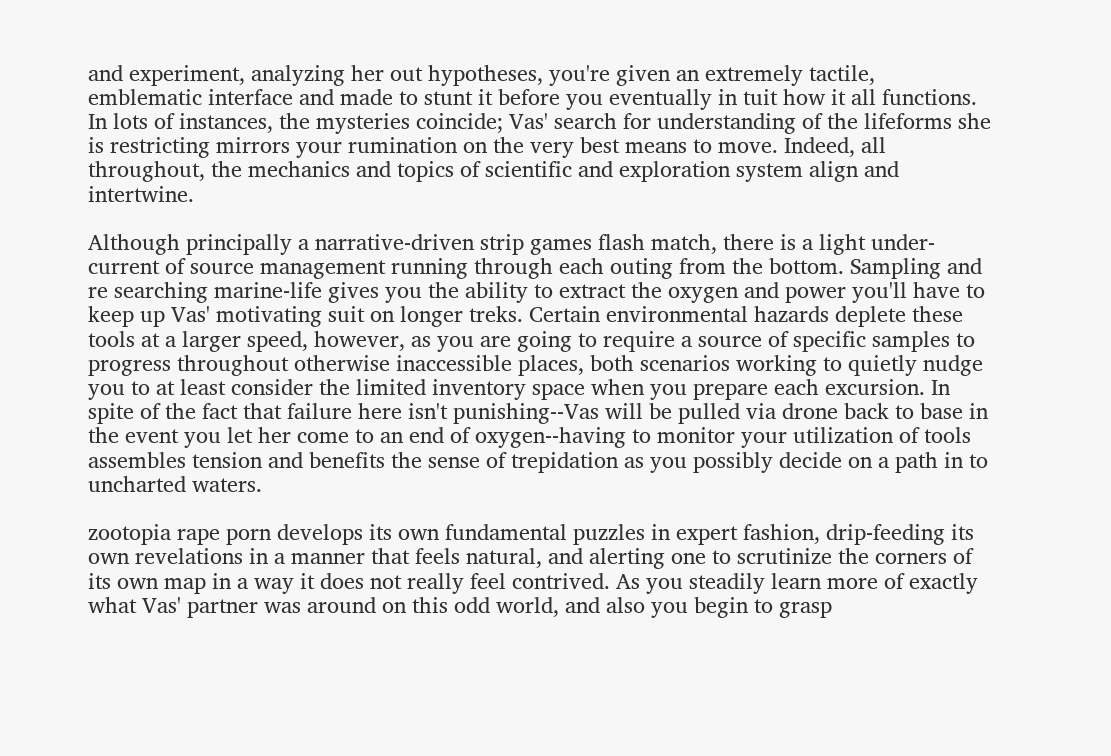and experiment, analyzing her out hypotheses, you're given an extremely tactile, emblematic interface and made to stunt it before you eventually in tuit how it all functions. In lots of instances, the mysteries coincide; Vas' search for understanding of the lifeforms she is restricting mirrors your rumination on the very best means to move. Indeed, all throughout, the mechanics and topics of scientific and exploration system align and intertwine.

Although principally a narrative-driven strip games flash match, there is a light under-current of source management running through each outing from the bottom. Sampling and re searching marine-life gives you the ability to extract the oxygen and power you'll have to keep up Vas' motivating suit on longer treks. Certain environmental hazards deplete these tools at a larger speed, however, as you are going to require a source of specific samples to progress throughout otherwise inaccessible places, both scenarios working to quietly nudge you to at least consider the limited inventory space when you prepare each excursion. In spite of the fact that failure here isn't punishing--Vas will be pulled via drone back to base in the event you let her come to an end of oxygen--having to monitor your utilization of tools assembles tension and benefits the sense of trepidation as you possibly decide on a path in to uncharted waters.

zootopia rape porn develops its own fundamental puzzles in expert fashion, drip-feeding its own revelations in a manner that feels natural, and alerting one to scrutinize the corners of its own map in a way it does not really feel contrived. As you steadily learn more of exactly what Vas' partner was around on this odd world, and also you begin to grasp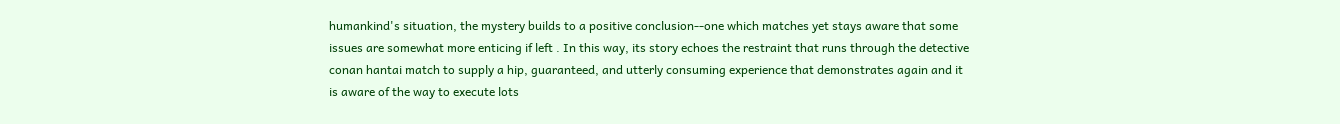humankind's situation, the mystery builds to a positive conclusion--one which matches yet stays aware that some issues are somewhat more enticing if left . In this way, its story echoes the restraint that runs through the detective conan hantai match to supply a hip, guaranteed, and utterly consuming experience that demonstrates again and it is aware of the way to execute lots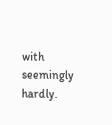with seemingly hardly.